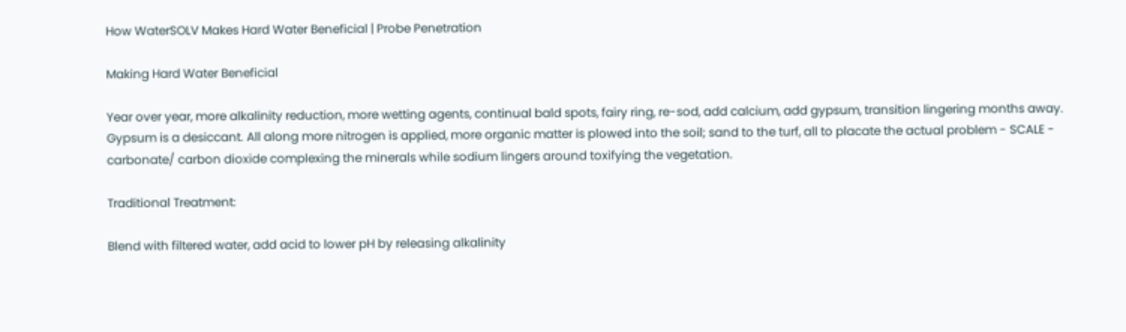How WaterSOLV Makes Hard Water Beneficial | Probe Penetration

Making Hard Water Beneficial

Year over year, more alkalinity reduction, more wetting agents, continual bald spots, fairy ring, re-sod, add calcium, add gypsum, transition lingering months away. Gypsum is a desiccant. All along more nitrogen is applied, more organic matter is plowed into the soil; sand to the turf, all to placate the actual problem - SCALE - carbonate/ carbon dioxide complexing the minerals while sodium lingers around toxifying the vegetation.

Traditional Treatment:

Blend with filtered water, add acid to lower pH by releasing alkalinity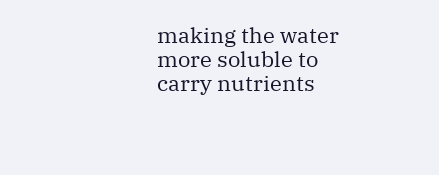making the water more soluble to carry nutrients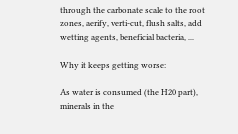through the carbonate scale to the root zones, aerify, verti-cut, flush salts, add wetting agents, beneficial bacteria, ...

Why it keeps getting worse:

As water is consumed (the H20 part), minerals in the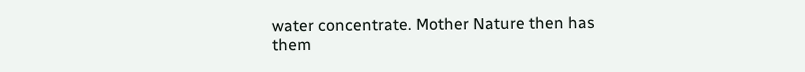water concentrate. Mother Nature then has them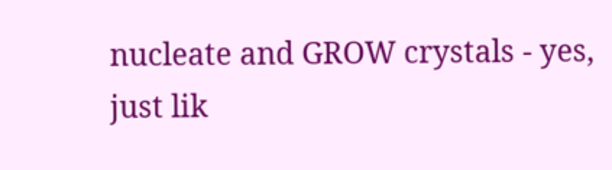nucleate and GROW crystals - yes, just lik